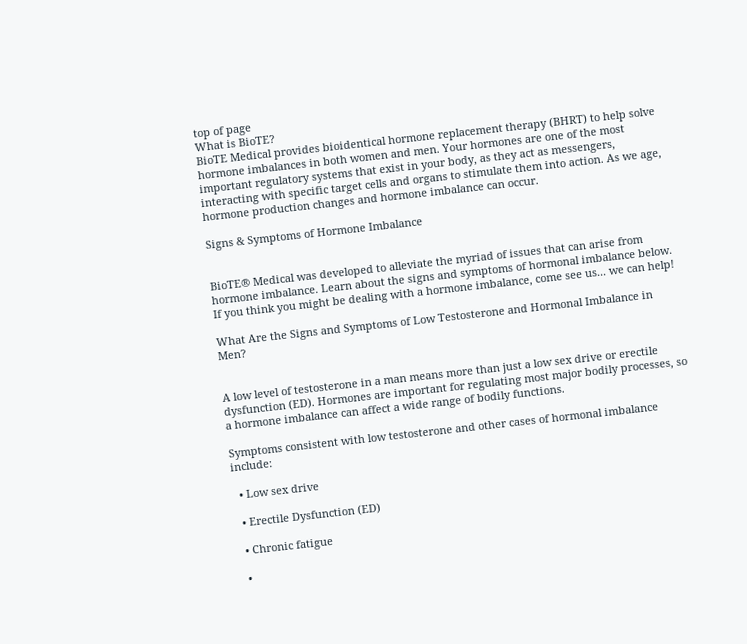top of page
What is BioTE?
BioTE Medical provides bioidentical hormone replacement therapy (BHRT) to help solve hormone imbalances in both women and men. Your hormones are one of the most important regulatory systems that exist in your body, as they act as messengers, interacting with specific target cells and organs to stimulate them into action. As we age, hormone production changes and hormone imbalance can occur.

Signs & Symptoms of Hormone Imbalance


BioTE® Medical was developed to alleviate the myriad of issues that can arise from hormone imbalance. Learn about the signs and symptoms of hormonal imbalance below. If you think you might be dealing with a hormone imbalance, come see us... we can help!

What Are the Signs and Symptoms of Low Testosterone and Hormonal Imbalance in Men?


A low level of testosterone in a man means more than just a low sex drive or erectile dysfunction (ED). Hormones are important for regulating most major bodily processes, so a hormone imbalance can affect a wide range of bodily functions.

Symptoms consistent with low testosterone and other cases of hormonal imbalance include:

  • Low sex drive

  • Erectile Dysfunction (ED)

  • Chronic fatigue

  •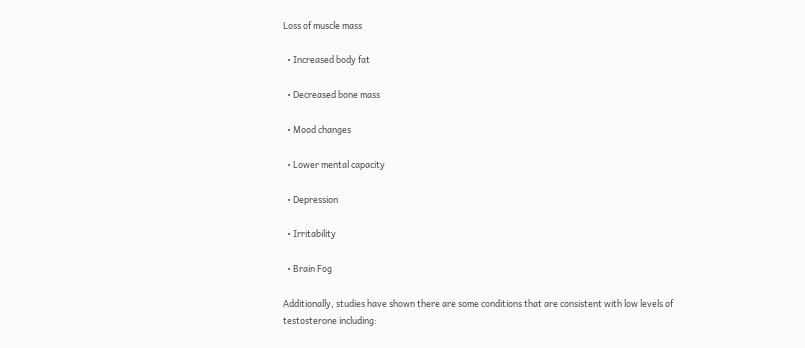Loss of muscle mass

  • Increased body fat

  • Decreased bone mass

  • Mood changes

  • Lower mental capacity

  • Depression

  • Irritability

  • Brain Fog

Additionally, studies have shown there are some conditions that are consistent with low levels of testosterone including: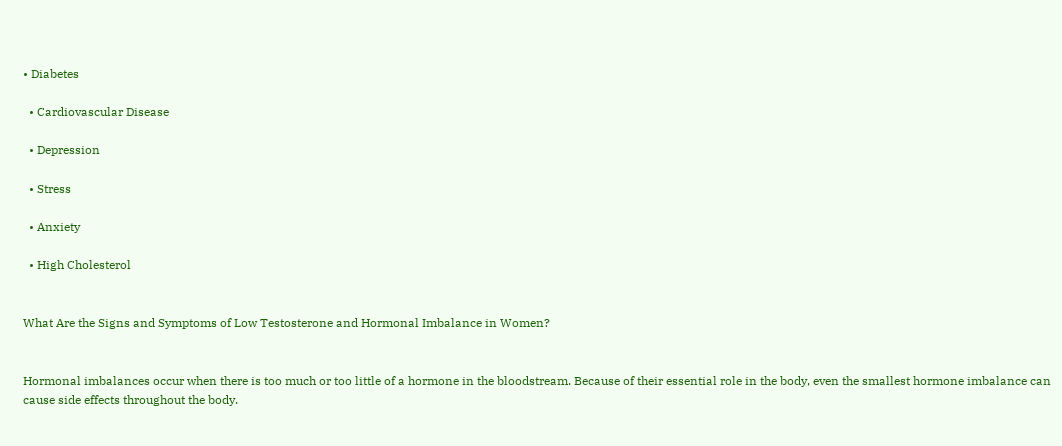• Diabetes

  • Cardiovascular Disease

  • Depression

  • Stress

  • Anxiety

  • High Cholesterol


What Are the Signs and Symptoms of Low Testosterone and Hormonal Imbalance in Women?


Hormonal imbalances occur when there is too much or too little of a hormone in the bloodstream. Because of their essential role in the body, even the smallest hormone imbalance can cause side effects throughout the body.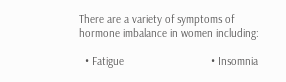There are a variety of symptoms of hormone imbalance in women including:

  • Fatigue                             • Insomnia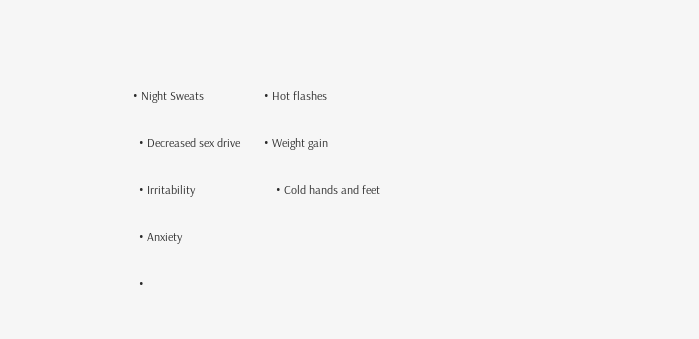• Night Sweats                    • Hot flashes

  • Decreased sex drive        • Weight gain

  • Irritability                           • Cold hands and feet

  • Anxiety

  •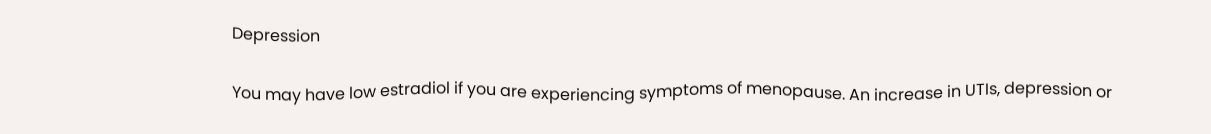Depression

You may have low estradiol if you are experiencing symptoms of menopause. An increase in UTIs, depression or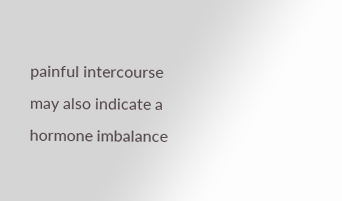painful intercourse may also indicate a hormone imbalance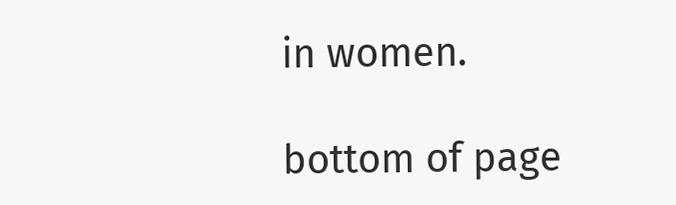in women.

bottom of page